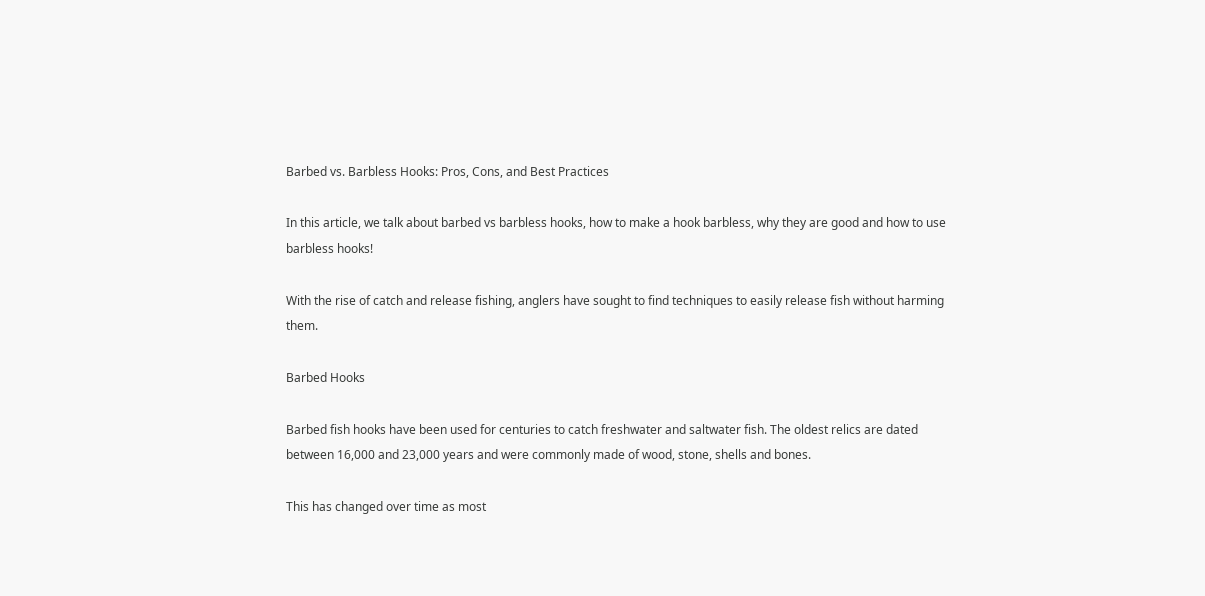Barbed vs. Barbless Hooks: Pros, Cons, and Best Practices

In this article, we talk about barbed vs barbless hooks, how to make a hook barbless, why they are good and how to use barbless hooks!

With the rise of catch and release fishing, anglers have sought to find techniques to easily release fish without harming them.

Barbed Hooks

Barbed fish hooks have been used for centuries to catch freshwater and saltwater fish. The oldest relics are dated between 16,000 and 23,000 years and were commonly made of wood, stone, shells and bones.

This has changed over time as most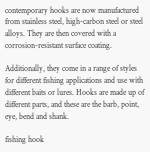contemporary hooks are now manufactured from stainless steel, high-carbon steel or steel alloys. They are then covered with a corrosion-resistant surface coating.

Additionally, they come in a range of styles for different fishing applications and use with different baits or lures. Hooks are made up of different parts, and these are the barb, point, eye, bend and shank.

fishing hook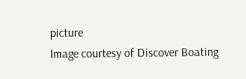picture
Image courtesy of Discover Boating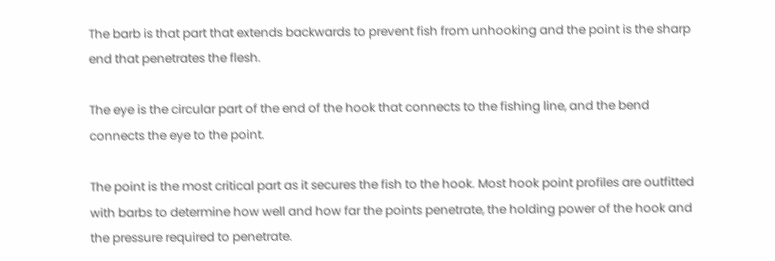The barb is that part that extends backwards to prevent fish from unhooking and the point is the sharp end that penetrates the flesh.

The eye is the circular part of the end of the hook that connects to the fishing line, and the bend connects the eye to the point.

The point is the most critical part as it secures the fish to the hook. Most hook point profiles are outfitted with barbs to determine how well and how far the points penetrate, the holding power of the hook and the pressure required to penetrate.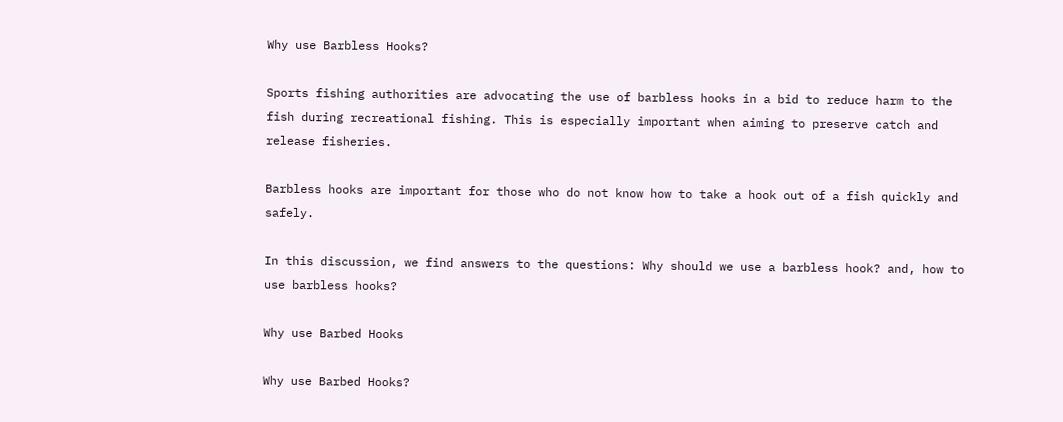Why use Barbless Hooks?

Sports fishing authorities are advocating the use of barbless hooks in a bid to reduce harm to the fish during recreational fishing. This is especially important when aiming to preserve catch and release fisheries.

Barbless hooks are important for those who do not know how to take a hook out of a fish quickly and safely.

In this discussion, we find answers to the questions: Why should we use a barbless hook? and, how to use barbless hooks?

Why use Barbed Hooks

Why use Barbed Hooks?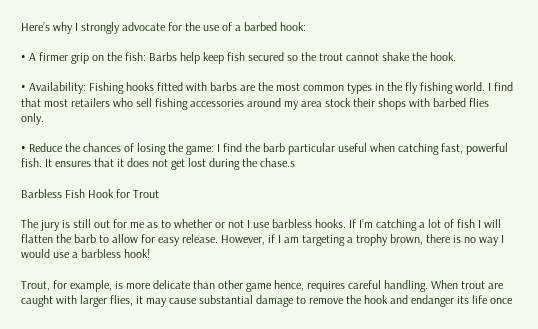Here’s why I strongly advocate for the use of a barbed hook:

• A firmer grip on the fish: Barbs help keep fish secured so the trout cannot shake the hook.

• Availability: Fishing hooks fitted with barbs are the most common types in the fly fishing world. I find that most retailers who sell fishing accessories around my area stock their shops with barbed flies only.

• Reduce the chances of losing the game: I find the barb particular useful when catching fast, powerful fish. It ensures that it does not get lost during the chase.s

Barbless Fish Hook for Trout

The jury is still out for me as to whether or not I use barbless hooks. If I’m catching a lot of fish I will flatten the barb to allow for easy release. However, if I am targeting a trophy brown, there is no way I would use a barbless hook!

Trout, for example, is more delicate than other game hence, requires careful handling. When trout are caught with larger flies, it may cause substantial damage to remove the hook and endanger its life once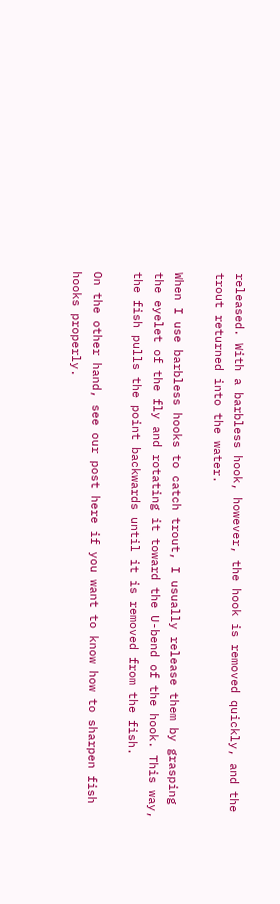released. With a barbless hook, however, the hook is removed quickly, and the trout returned into the water.

When I use barbless hooks to catch trout, I usually release them by grasping the eyelet of the fly and rotating it toward the U-bend of the hook. This way, the fish pulls the point backwards until it is removed from the fish.

On the other hand, see our post here if you want to know how to sharpen fish hooks properly.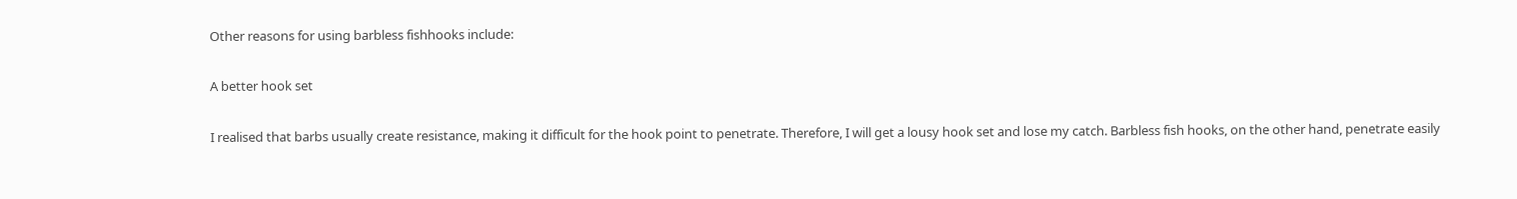Other reasons for using barbless fishhooks include:

A better hook set

I realised that barbs usually create resistance, making it difficult for the hook point to penetrate. Therefore, I will get a lousy hook set and lose my catch. Barbless fish hooks, on the other hand, penetrate easily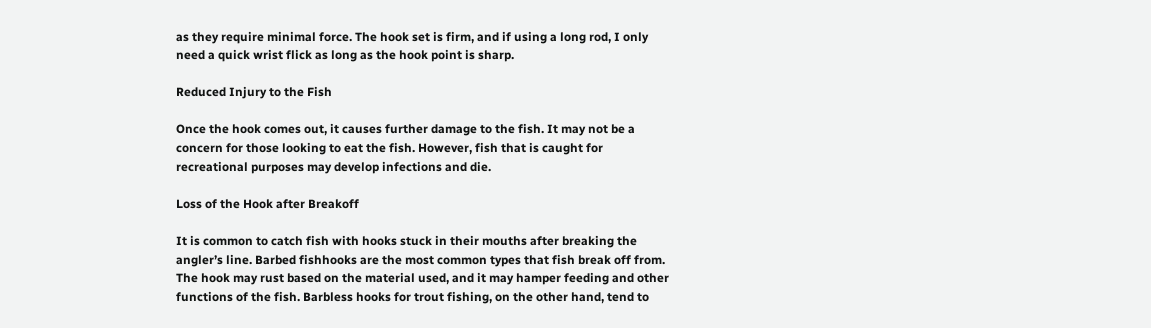as they require minimal force. The hook set is firm, and if using a long rod, I only need a quick wrist flick as long as the hook point is sharp.

Reduced Injury to the Fish

Once the hook comes out, it causes further damage to the fish. It may not be a concern for those looking to eat the fish. However, fish that is caught for recreational purposes may develop infections and die.

Loss of the Hook after Breakoff

It is common to catch fish with hooks stuck in their mouths after breaking the angler’s line. Barbed fishhooks are the most common types that fish break off from. The hook may rust based on the material used, and it may hamper feeding and other functions of the fish. Barbless hooks for trout fishing, on the other hand, tend to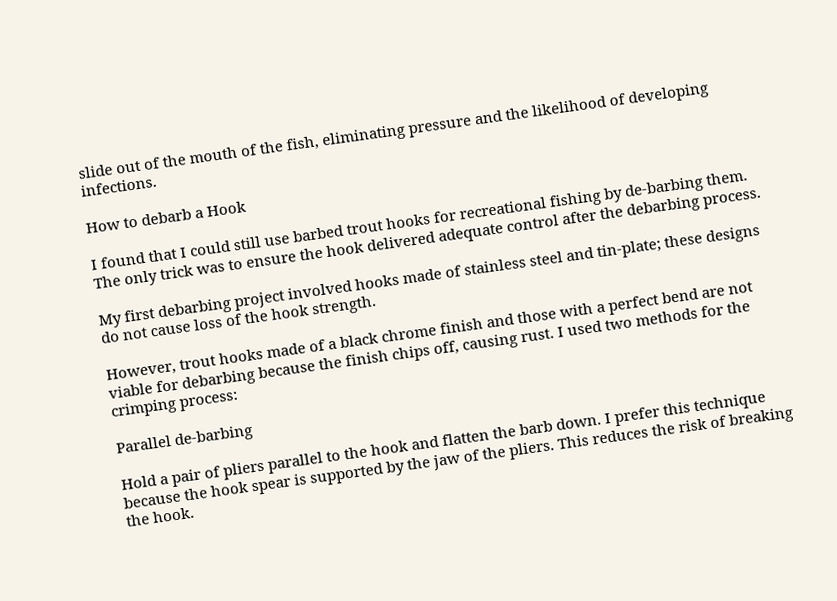slide out of the mouth of the fish, eliminating pressure and the likelihood of developing infections.

How to debarb a Hook

I found that I could still use barbed trout hooks for recreational fishing by de-barbing them. The only trick was to ensure the hook delivered adequate control after the debarbing process.

My first debarbing project involved hooks made of stainless steel and tin-plate; these designs do not cause loss of the hook strength.

However, trout hooks made of a black chrome finish and those with a perfect bend are not viable for debarbing because the finish chips off, causing rust. I used two methods for the crimping process:

Parallel de-barbing

Hold a pair of pliers parallel to the hook and flatten the barb down. I prefer this technique because the hook spear is supported by the jaw of the pliers. This reduces the risk of breaking the hook.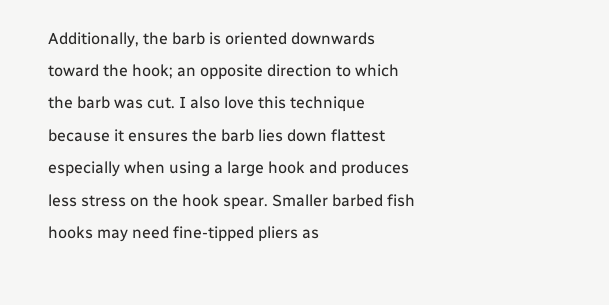Additionally, the barb is oriented downwards toward the hook; an opposite direction to which the barb was cut. I also love this technique because it ensures the barb lies down flattest especially when using a large hook and produces less stress on the hook spear. Smaller barbed fish hooks may need fine-tipped pliers as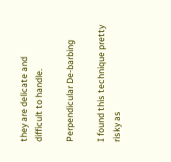they are delicate and difficult to handle.

Perpendicular De-barbing

I found this technique pretty risky as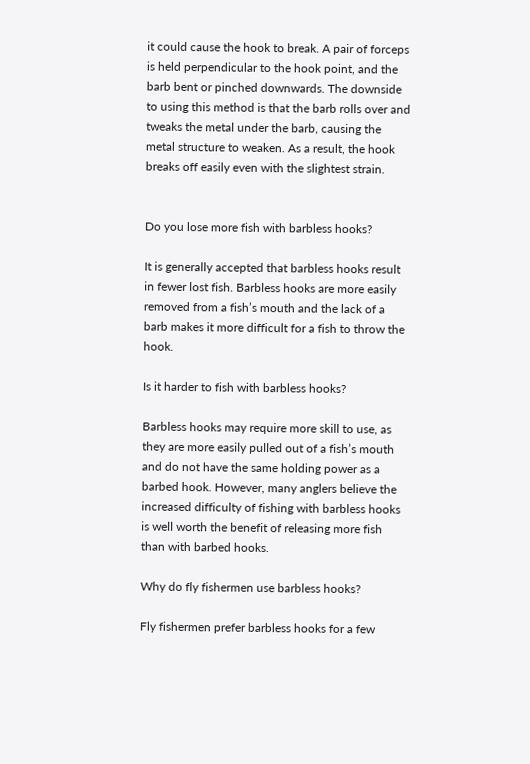it could cause the hook to break. A pair of forceps is held perpendicular to the hook point, and the barb bent or pinched downwards. The downside to using this method is that the barb rolls over and tweaks the metal under the barb, causing the metal structure to weaken. As a result, the hook breaks off easily even with the slightest strain.


Do you lose more fish with barbless hooks?

It is generally accepted that barbless hooks result in fewer lost fish. Barbless hooks are more easily removed from a fish’s mouth and the lack of a barb makes it more difficult for a fish to throw the hook.

Is it harder to fish with barbless hooks?

Barbless hooks may require more skill to use, as they are more easily pulled out of a fish’s mouth and do not have the same holding power as a barbed hook. However, many anglers believe the increased difficulty of fishing with barbless hooks is well worth the benefit of releasing more fish than with barbed hooks.

Why do fly fishermen use barbless hooks?

Fly fishermen prefer barbless hooks for a few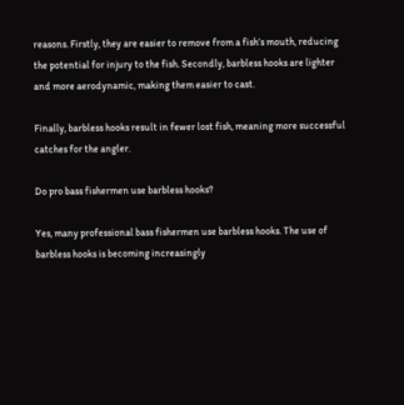reasons. Firstly, they are easier to remove from a fish’s mouth, reducing the potential for injury to the fish. Secondly, barbless hooks are lighter and more aerodynamic, making them easier to cast.

Finally, barbless hooks result in fewer lost fish, meaning more successful catches for the angler.

Do pro bass fishermen use barbless hooks?

Yes, many professional bass fishermen use barbless hooks. The use of barbless hooks is becoming increasingly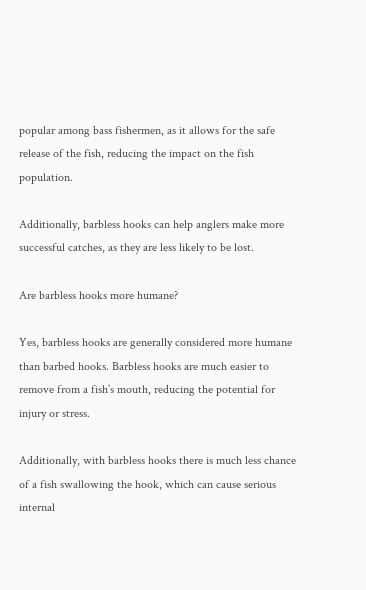popular among bass fishermen, as it allows for the safe release of the fish, reducing the impact on the fish population.

Additionally, barbless hooks can help anglers make more successful catches, as they are less likely to be lost.

Are barbless hooks more humane?

Yes, barbless hooks are generally considered more humane than barbed hooks. Barbless hooks are much easier to remove from a fish’s mouth, reducing the potential for injury or stress.

Additionally, with barbless hooks there is much less chance of a fish swallowing the hook, which can cause serious internal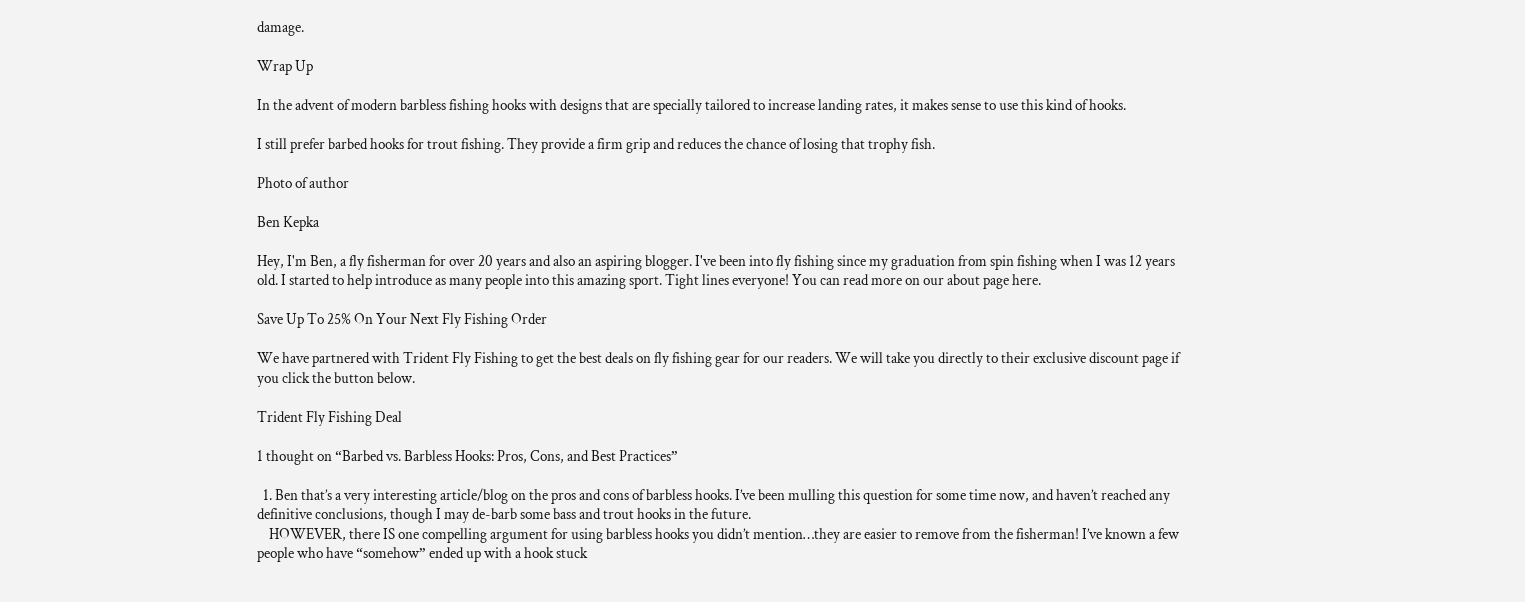damage.

Wrap Up

In the advent of modern barbless fishing hooks with designs that are specially tailored to increase landing rates, it makes sense to use this kind of hooks.

I still prefer barbed hooks for trout fishing. They provide a firm grip and reduces the chance of losing that trophy fish.

Photo of author

Ben Kepka

Hey, I'm Ben, a fly fisherman for over 20 years and also an aspiring blogger. I've been into fly fishing since my graduation from spin fishing when I was 12 years old. I started to help introduce as many people into this amazing sport. Tight lines everyone! You can read more on our about page here.

Save Up To 25% On Your Next Fly Fishing Order

We have partnered with Trident Fly Fishing to get the best deals on fly fishing gear for our readers. We will take you directly to their exclusive discount page if you click the button below.

Trident Fly Fishing Deal

1 thought on “Barbed vs. Barbless Hooks: Pros, Cons, and Best Practices”

  1. Ben that’s a very interesting article/blog on the pros and cons of barbless hooks. I’ve been mulling this question for some time now, and haven’t reached any definitive conclusions, though I may de-barb some bass and trout hooks in the future.
    HOWEVER, there IS one compelling argument for using barbless hooks you didn’t mention…they are easier to remove from the fisherman! I’ve known a few people who have “somehow” ended up with a hook stuck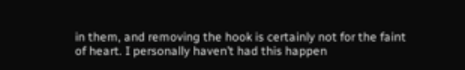in them, and removing the hook is certainly not for the faint of heart. I personally haven’t had this happen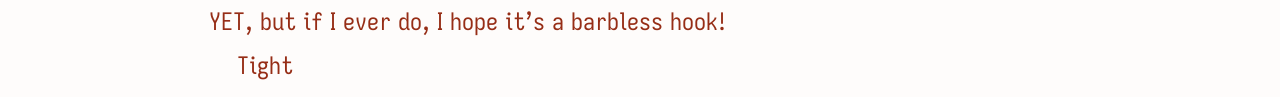YET, but if I ever do, I hope it’s a barbless hook!
    Tight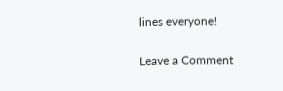lines everyone!


Leave a Comment